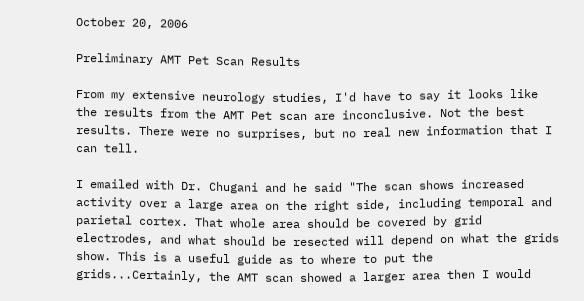October 20, 2006

Preliminary AMT Pet Scan Results

From my extensive neurology studies, I'd have to say it looks like the results from the AMT Pet scan are inconclusive. Not the best results. There were no surprises, but no real new information that I can tell.

I emailed with Dr. Chugani and he said "The scan shows increased activity over a large area on the right side, including temporal and parietal cortex. That whole area should be covered by grid electrodes, and what should be resected will depend on what the grids show. This is a useful guide as to where to put the grids...Certainly, the AMT scan showed a larger area then I would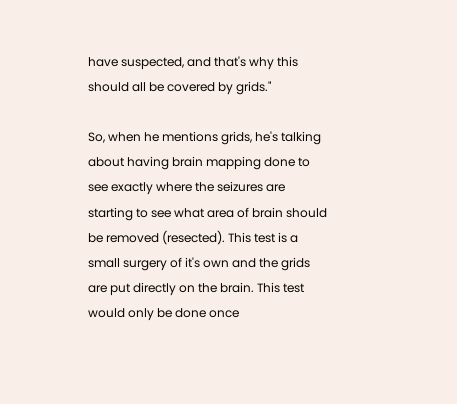have suspected, and that's why this should all be covered by grids."

So, when he mentions grids, he's talking about having brain mapping done to see exactly where the seizures are starting to see what area of brain should be removed (resected). This test is a small surgery of it's own and the grids are put directly on the brain. This test would only be done once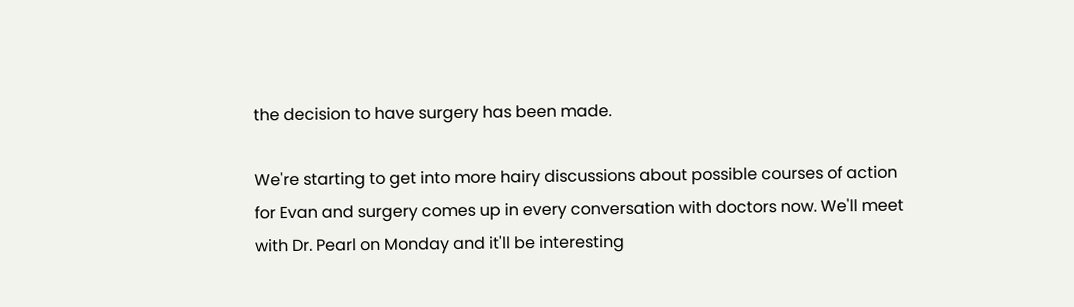the decision to have surgery has been made.

We're starting to get into more hairy discussions about possible courses of action for Evan and surgery comes up in every conversation with doctors now. We'll meet with Dr. Pearl on Monday and it'll be interesting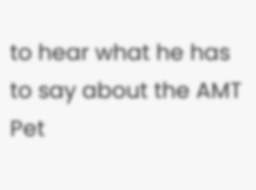to hear what he has to say about the AMT Pet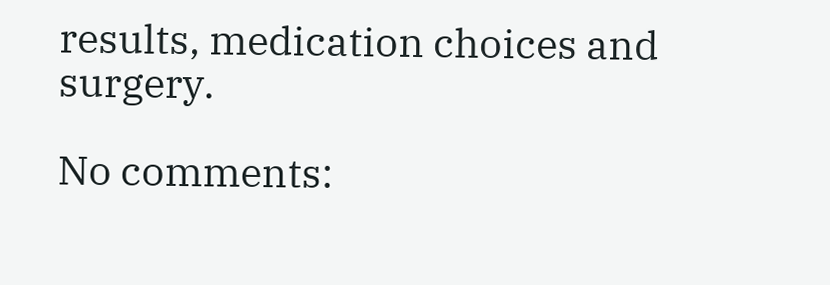results, medication choices and surgery.

No comments: